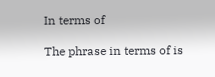In terms of

The phrase in terms of is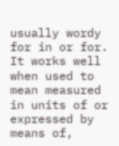usually wordy for in or for. It works well when used to mean measured in units of or expressed by means of,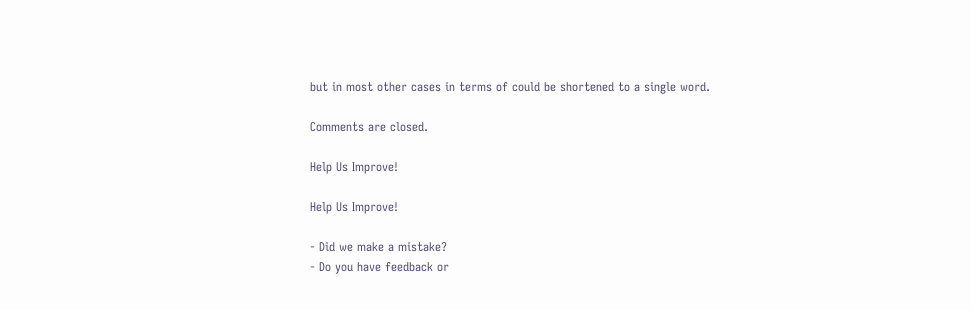but in most other cases in terms of could be shortened to a single word.

Comments are closed.

Help Us Improve!

Help Us Improve!

- Did we make a mistake?
- Do you have feedback or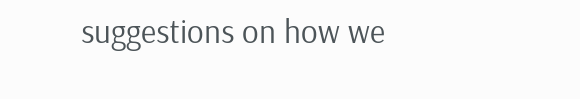suggestions on how we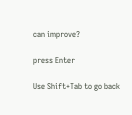can improve?

press Enter

Use Shift+Tab to go back